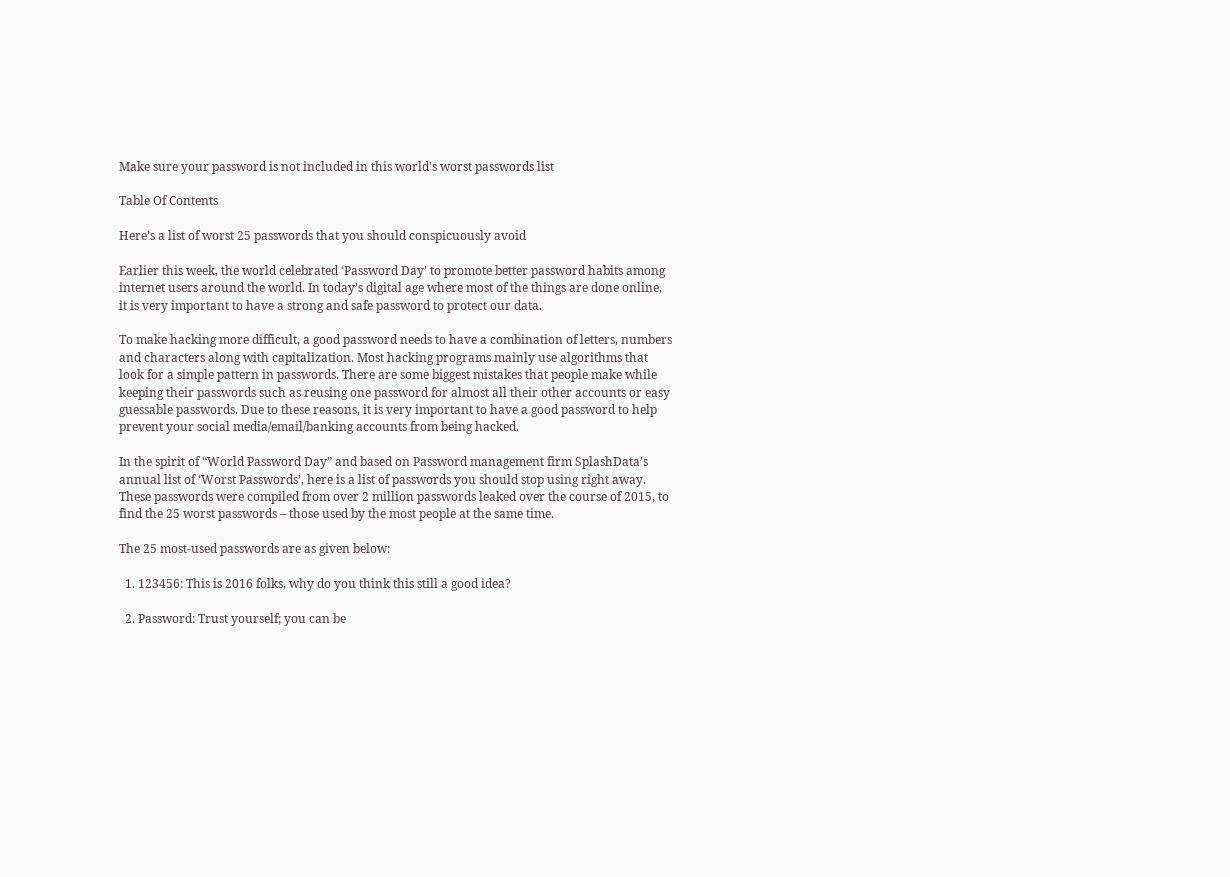Make sure your password is not included in this world's worst passwords list

Table Of Contents

Here’s a list of worst 25 passwords that you should conspicuously avoid

Earlier this week, the world celebrated ‘Password Day’ to promote better password habits among internet users around the world. In today’s digital age where most of the things are done online, it is very important to have a strong and safe password to protect our data.

To make hacking more difficult, a good password needs to have a combination of letters, numbers and characters along with capitalization. Most hacking programs mainly use algorithms that look for a simple pattern in passwords. There are some biggest mistakes that people make while keeping their passwords such as reusing one password for almost all their other accounts or easy guessable passwords. Due to these reasons, it is very important to have a good password to help prevent your social media/email/banking accounts from being hacked.

In the spirit of “World Password Day” and based on Password management firm SplashData’s annual list of ‘Worst Passwords’, here is a list of passwords you should stop using right away. These passwords were compiled from over 2 million passwords leaked over the course of 2015, to find the 25 worst passwords – those used by the most people at the same time.

The 25 most-used passwords are as given below:

  1. 123456: This is 2016 folks, why do you think this still a good idea?

  2. Password: Trust yourself; you can be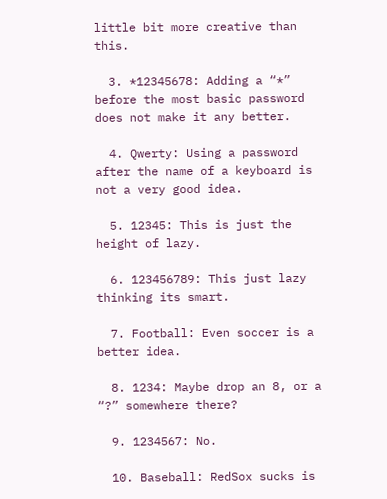little bit more creative than this.

  3. *12345678: Adding a “*” before the most basic password does not make it any better.

  4. Qwerty: Using a password after the name of a keyboard is not a very good idea.

  5. 12345: This is just the height of lazy.

  6. 123456789: This just lazy thinking its smart.

  7. Football: Even soccer is a better idea.

  8. 1234: Maybe drop an 8, or a “?” somewhere there?

  9. 1234567: No.

  10. Baseball: RedSox sucks is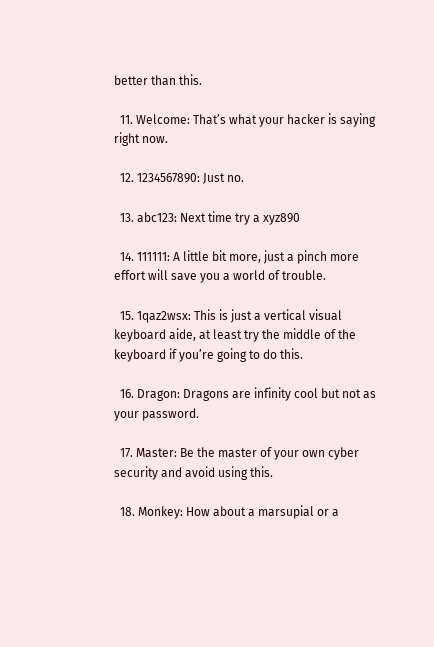better than this.

  11. Welcome: That’s what your hacker is saying right now.

  12. 1234567890: Just no.

  13. abc123: Next time try a xyz890

  14. 111111: A little bit more, just a pinch more effort will save you a world of trouble.

  15. 1qaz2wsx: This is just a vertical visual keyboard aide, at least try the middle of the keyboard if you’re going to do this.

  16. Dragon: Dragons are infinity cool but not as your password.

  17. Master: Be the master of your own cyber security and avoid using this.

  18. Monkey: How about a marsupial or a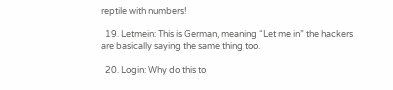reptile with numbers!

  19. Letmein: This is German, meaning “Let me in” the hackers are basically saying the same thing too.

  20. Login: Why do this to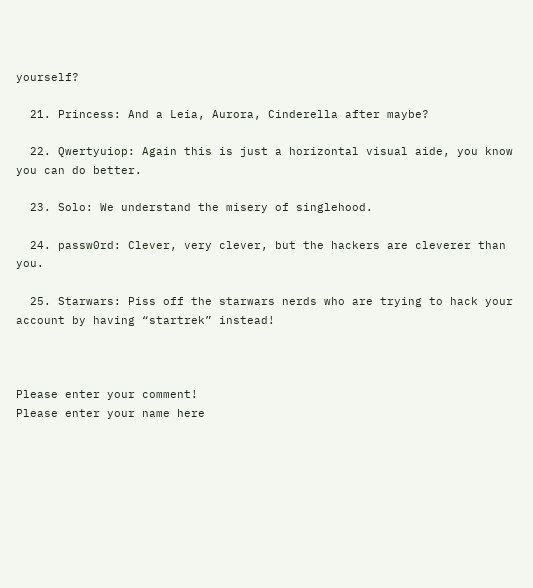yourself?

  21. Princess: And a Leia, Aurora, Cinderella after maybe?

  22. Qwertyuiop: Again this is just a horizontal visual aide, you know you can do better.

  23. Solo: We understand the misery of singlehood.

  24. passw0rd: Clever, very clever, but the hackers are cleverer than you.

  25. Starwars: Piss off the starwars nerds who are trying to hack your account by having “startrek” instead!



Please enter your comment!
Please enter your name here